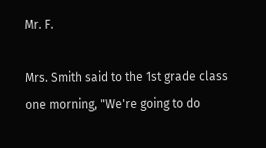Mr. F.

Mrs. Smith said to the 1st grade class one morning, "We're going to do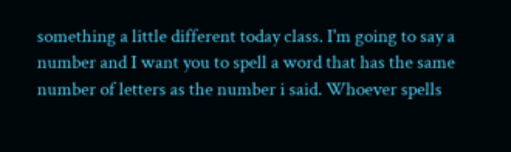something a little different today class. I'm going to say a number and I want you to spell a word that has the same number of letters as the number i said. Whoever spells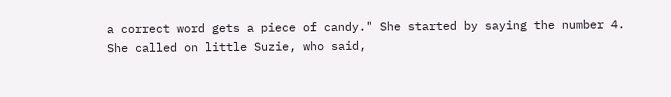a correct word gets a piece of candy." She started by saying the number 4. She called on little Suzie, who said,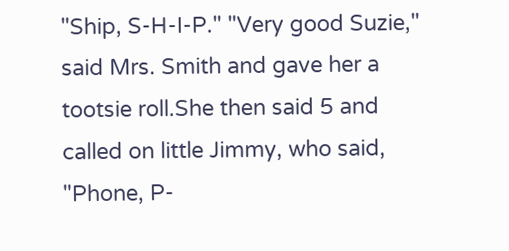"Ship, S-H-I-P." "Very good Suzie," said Mrs. Smith and gave her a tootsie roll.She then said 5 and called on little Jimmy, who said, "Phone, P-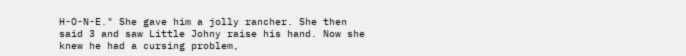H-O-N-E." She gave him a jolly rancher. She then said 3 and saw Little Johny raise his hand. Now she knew he had a cursing problem,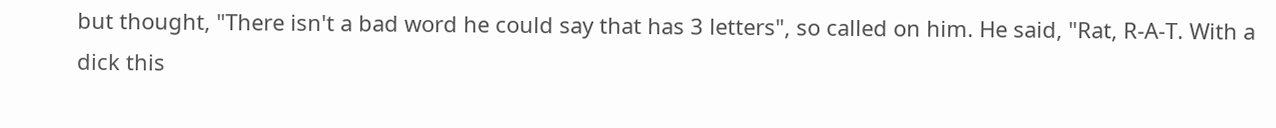but thought, "There isn't a bad word he could say that has 3 letters", so called on him. He said, "Rat, R-A-T. With a dick this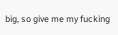big, so give me my fucking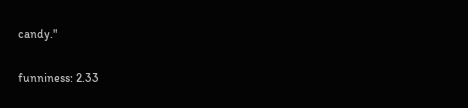candy."

funniness: 2.33